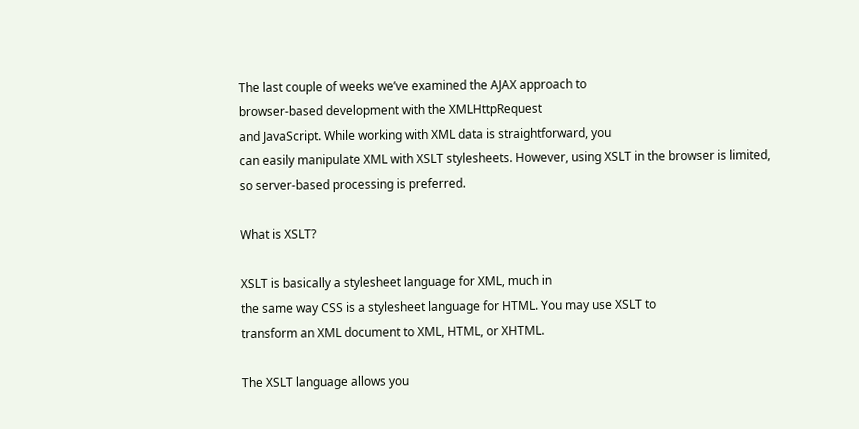The last couple of weeks we’ve examined the AJAX approach to
browser-based development with the XMLHttpRequest
and JavaScript. While working with XML data is straightforward, you
can easily manipulate XML with XSLT stylesheets. However, using XSLT in the browser is limited,
so server-based processing is preferred.

What is XSLT?

XSLT is basically a stylesheet language for XML, much in
the same way CSS is a stylesheet language for HTML. You may use XSLT to
transform an XML document to XML, HTML, or XHTML.

The XSLT language allows you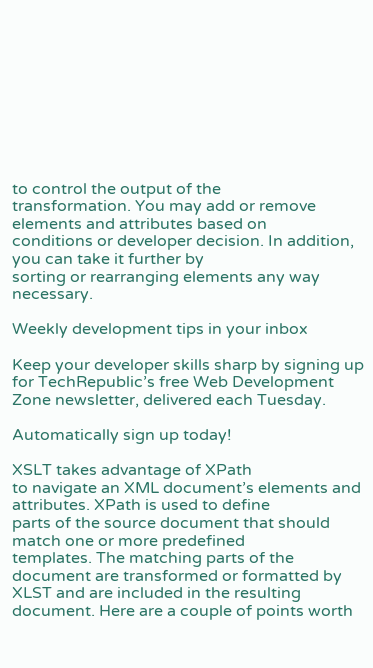to control the output of the
transformation. You may add or remove elements and attributes based on
conditions or developer decision. In addition, you can take it further by
sorting or rearranging elements any way necessary.

Weekly development tips in your inbox

Keep your developer skills sharp by signing up for TechRepublic’s free Web Development Zone newsletter, delivered each Tuesday.

Automatically sign up today!

XSLT takes advantage of XPath
to navigate an XML document’s elements and attributes. XPath is used to define
parts of the source document that should match one or more predefined
templates. The matching parts of the document are transformed or formatted by
XLST and are included in the resulting document. Here are a couple of points worth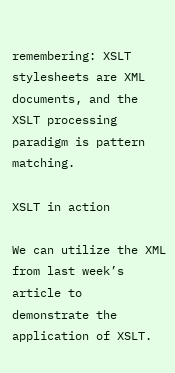remembering: XSLT stylesheets are XML documents, and the XSLT processing
paradigm is pattern matching.

XSLT in action

We can utilize the XML from last week’s article to
demonstrate the application of XSLT.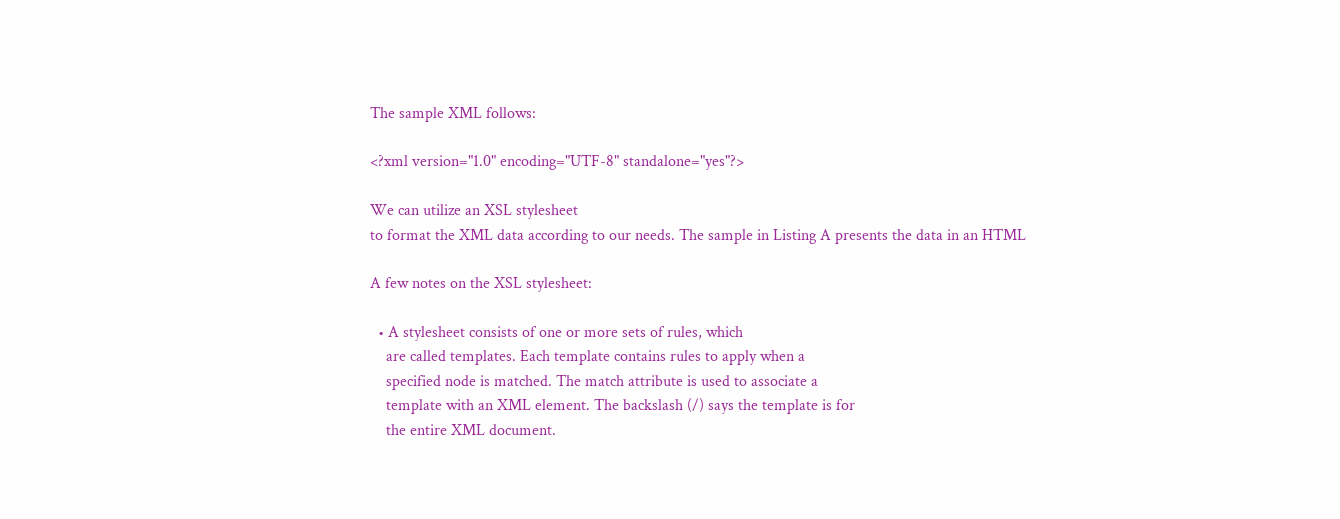The sample XML follows:

<?xml version="1.0" encoding="UTF-8" standalone="yes"?>

We can utilize an XSL stylesheet
to format the XML data according to our needs. The sample in Listing A presents the data in an HTML

A few notes on the XSL stylesheet:

  • A stylesheet consists of one or more sets of rules, which
    are called templates. Each template contains rules to apply when a
    specified node is matched. The match attribute is used to associate a
    template with an XML element. The backslash (/) says the template is for
    the entire XML document.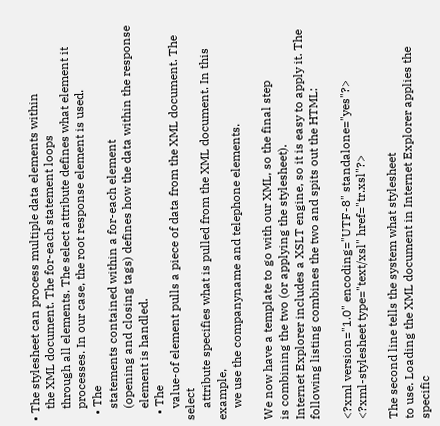• The stylesheet can process multiple data elements within
    the XML document. The for-each statement loops
    through all elements. The select attribute defines what element it
    processes. In our case, the root response element is used.
  • The
    statements contained within a for-each element
    (opening and closing tags) defines how the data within the response
    element is handled.
  • The
    value-of element pulls a piece of data from the XML document. The select
    attribute specifies what is pulled from the XML document. In this example,
    we use the companyname and telephone elements.

We now have a template to go with our XML, so the final step
is combining the two (or applying the stylesheet).
Internet Explorer includes a XSLT engine, so it is easy to apply it. The
following listing combines the two and spits out the HTML:

<?xml version="1.0" encoding="UTF-8" standalone="yes"?>
<?xml-stylesheet type="text/xsl" href="tr.xsl"?>

The second line tells the system what stylesheet
to use. Loading the XML document in Internet Explorer applies the specific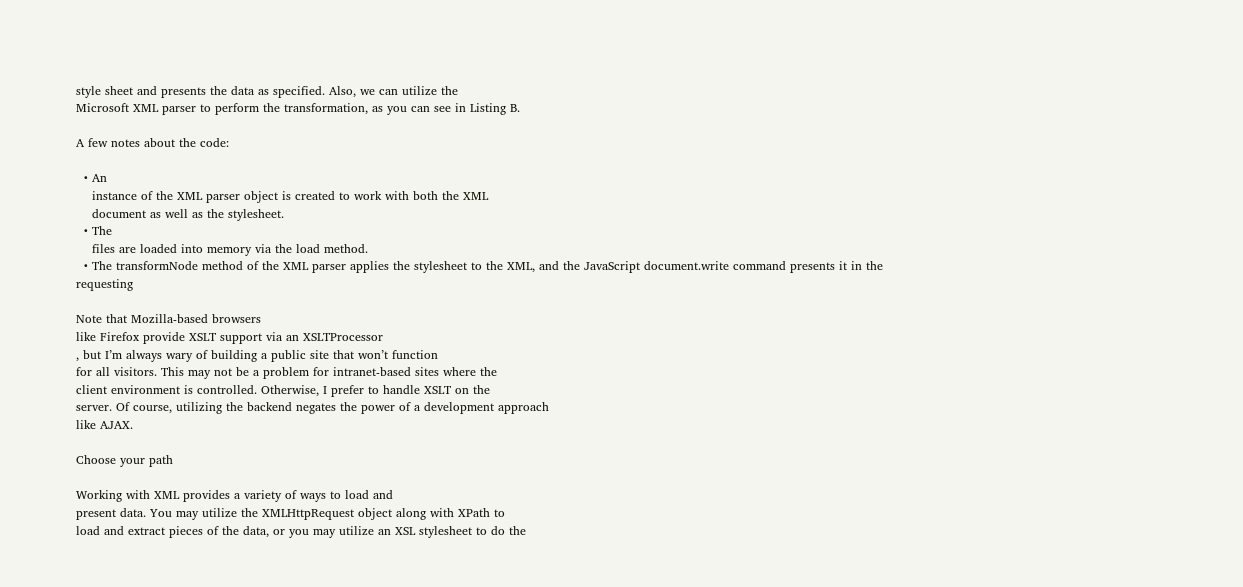style sheet and presents the data as specified. Also, we can utilize the
Microsoft XML parser to perform the transformation, as you can see in Listing B.

A few notes about the code:

  • An
    instance of the XML parser object is created to work with both the XML
    document as well as the stylesheet.
  • The
    files are loaded into memory via the load method.
  • The transformNode method of the XML parser applies the stylesheet to the XML, and the JavaScript document.write command presents it in the requesting

Note that Mozilla-based browsers
like Firefox provide XSLT support via an XSLTProcessor
, but I’m always wary of building a public site that won’t function
for all visitors. This may not be a problem for intranet-based sites where the
client environment is controlled. Otherwise, I prefer to handle XSLT on the
server. Of course, utilizing the backend negates the power of a development approach
like AJAX.

Choose your path

Working with XML provides a variety of ways to load and
present data. You may utilize the XMLHttpRequest object along with XPath to
load and extract pieces of the data, or you may utilize an XSL stylesheet to do the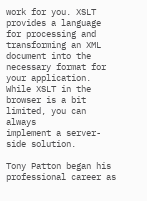work for you. XSLT provides a language
for processing and transforming an XML document into the necessary format for
your application. While XSLT in the browser is a bit limited, you can always
implement a server-side solution.

Tony Patton began his professional career as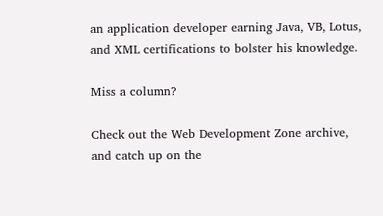an application developer earning Java, VB, Lotus, and XML certifications to bolster his knowledge.

Miss a column?

Check out the Web Development Zone archive, and catch up on the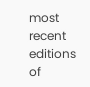most recent editions of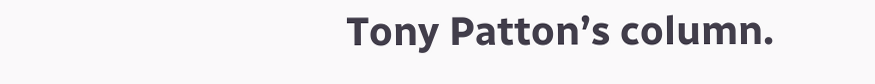Tony Patton’s column.